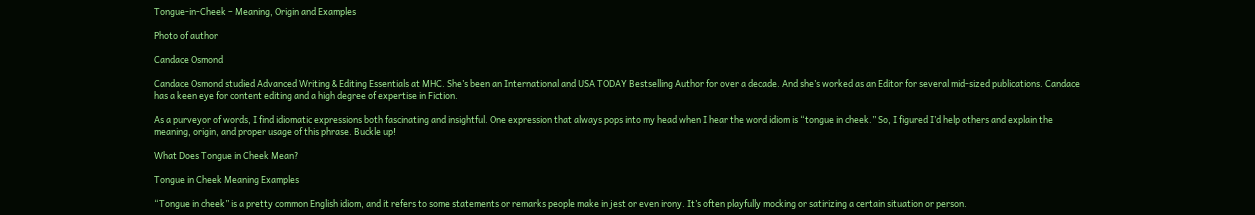Tongue-in-Cheek – Meaning, Origin and Examples

Photo of author

Candace Osmond

Candace Osmond studied Advanced Writing & Editing Essentials at MHC. She’s been an International and USA TODAY Bestselling Author for over a decade. And she’s worked as an Editor for several mid-sized publications. Candace has a keen eye for content editing and a high degree of expertise in Fiction.

As a purveyor of words, I find idiomatic expressions both fascinating and insightful. One expression that always pops into my head when I hear the word idiom is “tongue in cheek.” So, I figured I’d help others and explain the meaning, origin, and proper usage of this phrase. Buckle up!

What Does Tongue in Cheek Mean?

Tongue in Cheek Meaning Examples

“Tongue in cheek” is a pretty common English idiom, and it refers to some statements or remarks people make in jest or even irony. It’s often playfully mocking or satirizing a certain situation or person.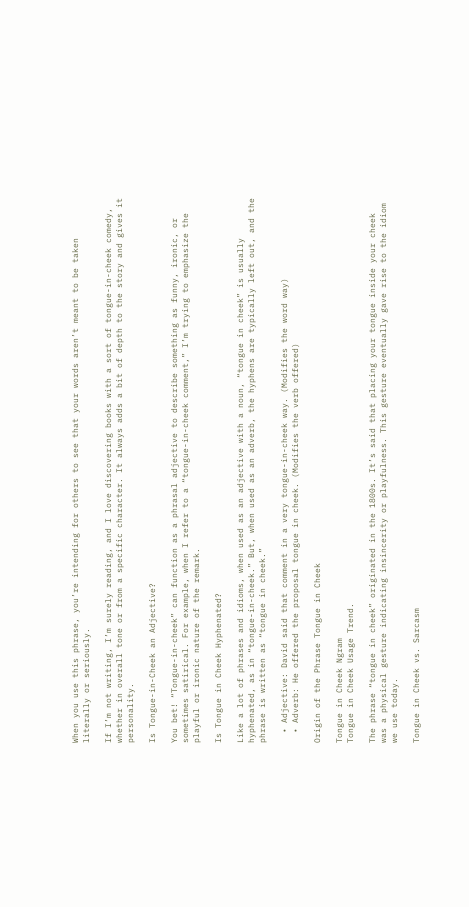When you use this phrase, you’re intending for others to see that your words aren’t meant to be taken literally or seriously.

If I’m not writing, I’m surely reading, and I love discovering books with a sort of tongue-in-cheek comedy, whether in overall tone or from a specific character. It always adds a bit of depth to the story and gives it personality.

Is Tongue-in-Cheek an Adjective?

You bet! “Tongue-in-cheek” can function as a phrasal adjective to describe something as funny, ironic, or sometimes satirical. For example, when I refer to a “tongue-in-cheek comment,” I’m trying to emphasize the playful or ironic nature of the remark.

Is Tongue in Cheek Hyphenated?

Like a lot of phrases and idioms, when used as an adjective with a noun, “tongue in cheek” is usually hyphenated, as in “tongue-in-cheek.” But, when used as an adverb, the hyphens are typically left out, and the phrase is written as “tongue in cheek.”

  • Adjective: David said that comment in a very tongue-in-cheek way. (Modifies the word way)
  • Adverb: He offered the proposal tongue in cheek. (Modifies the verb offered)

Origin of the Phrase Tongue in Cheek

Tongue in Cheek Ngram
Tongue in Cheek Usage Trend.

The phrase “tongue in cheek” originated in the 1800s. It’s said that placing your tongue inside your cheek was a physical gesture indicating insincerity or playfulness. This gesture eventually gave rise to the idiom we use today.

Tongue in Cheek vs. Sarcasm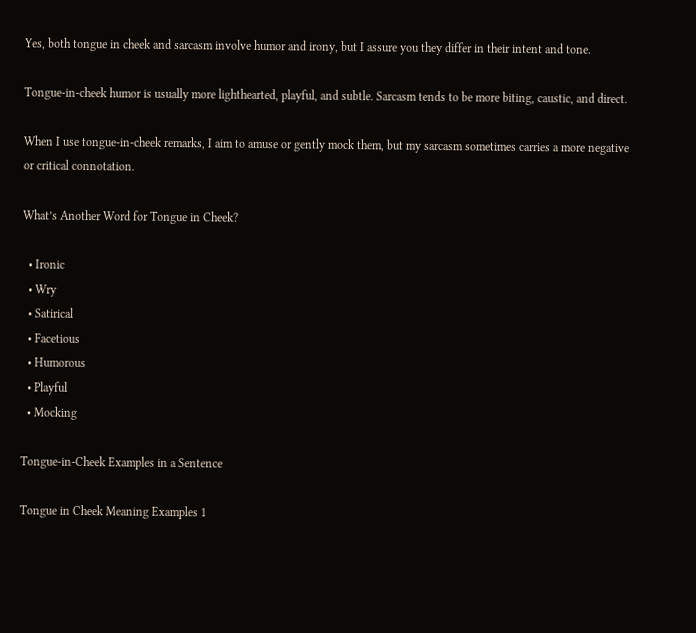Yes, both tongue in cheek and sarcasm involve humor and irony, but I assure you they differ in their intent and tone.

Tongue-in-cheek humor is usually more lighthearted, playful, and subtle. Sarcasm tends to be more biting, caustic, and direct.

When I use tongue-in-cheek remarks, I aim to amuse or gently mock them, but my sarcasm sometimes carries a more negative or critical connotation.

What’s Another Word for Tongue in Cheek?

  • Ironic
  • Wry
  • Satirical
  • Facetious
  • Humorous
  • Playful
  • Mocking

Tongue-in-Cheek Examples in a Sentence

Tongue in Cheek Meaning Examples 1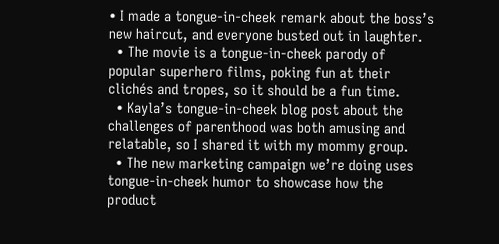• I made a tongue-in-cheek remark about the boss’s new haircut, and everyone busted out in laughter.
  • The movie is a tongue-in-cheek parody of popular superhero films, poking fun at their clichés and tropes, so it should be a fun time.
  • Kayla’s tongue-in-cheek blog post about the challenges of parenthood was both amusing and relatable, so I shared it with my mommy group.
  • The new marketing campaign we’re doing uses tongue-in-cheek humor to showcase how the product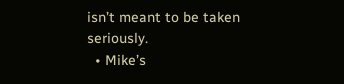isn’t meant to be taken seriously.
  • Mike’s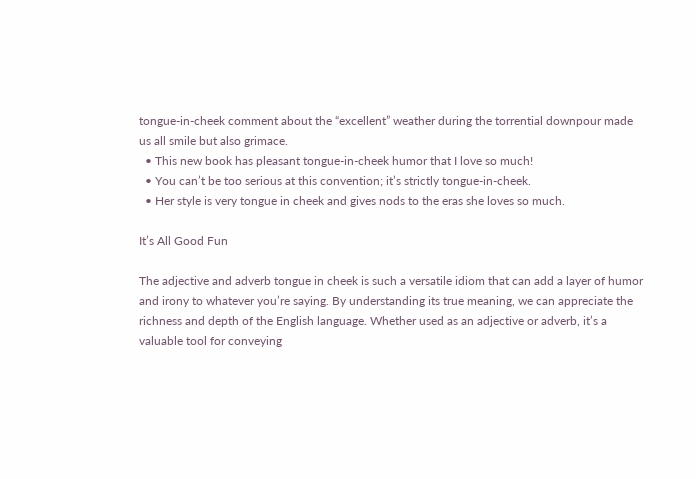tongue-in-cheek comment about the “excellent” weather during the torrential downpour made us all smile but also grimace.
  • This new book has pleasant tongue-in-cheek humor that I love so much!
  • You can’t be too serious at this convention; it’s strictly tongue-in-cheek.
  • Her style is very tongue in cheek and gives nods to the eras she loves so much.

It’s All Good Fun

The adjective and adverb tongue in cheek is such a versatile idiom that can add a layer of humor and irony to whatever you’re saying. By understanding its true meaning, we can appreciate the richness and depth of the English language. Whether used as an adjective or adverb, it’s a valuable tool for conveying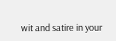wit and satire in your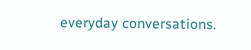everyday conversations.